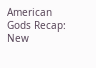American Gods Recap: New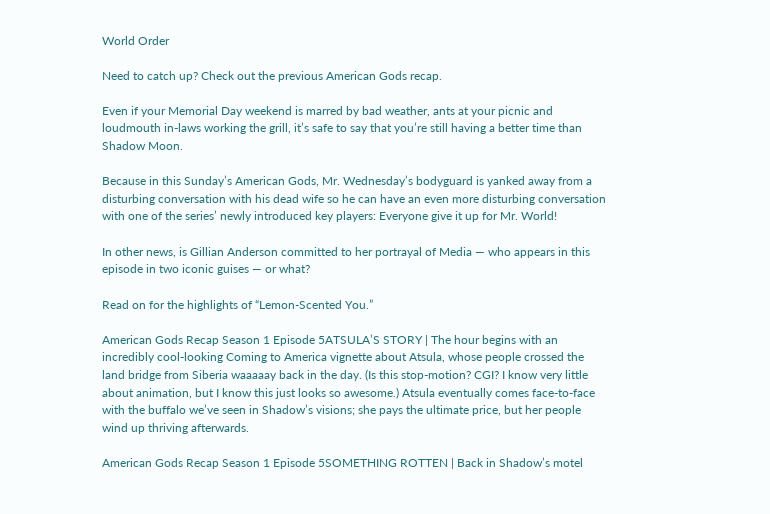World Order

Need to catch up? Check out the previous American Gods recap.

Even if your Memorial Day weekend is marred by bad weather, ants at your picnic and loudmouth in-laws working the grill, it’s safe to say that you’re still having a better time than Shadow Moon.

Because in this Sunday’s American Gods, Mr. Wednesday’s bodyguard is yanked away from a disturbing conversation with his dead wife so he can have an even more disturbing conversation with one of the series’ newly introduced key players: Everyone give it up for Mr. World!

In other news, is Gillian Anderson committed to her portrayal of Media — who appears in this episode in two iconic guises — or what?

Read on for the highlights of “Lemon-Scented You.”

American Gods Recap Season 1 Episode 5ATSULA’S STORY | The hour begins with an incredibly cool-looking Coming to America vignette about Atsula, whose people crossed the land bridge from Siberia waaaaay back in the day. (Is this stop-motion? CGI? I know very little about animation, but I know this just looks so awesome.) Atsula eventually comes face-to-face with the buffalo we’ve seen in Shadow’s visions; she pays the ultimate price, but her people wind up thriving afterwards.

American Gods Recap Season 1 Episode 5SOMETHING ROTTEN | Back in Shadow’s motel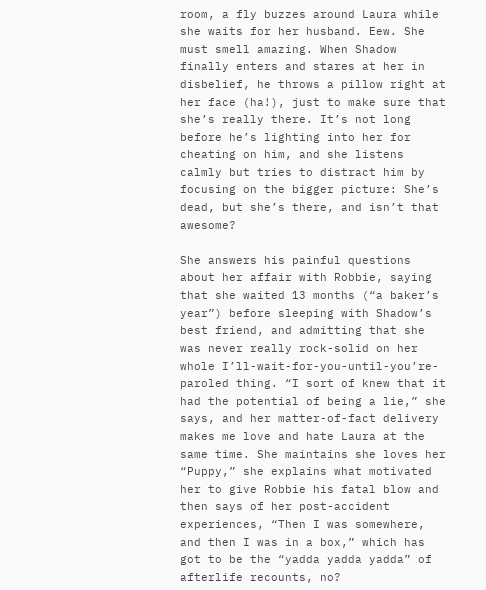room, a fly buzzes around Laura while she waits for her husband. Eew. She must smell amazing. When Shadow finally enters and stares at her in disbelief, he throws a pillow right at her face (ha!), just to make sure that she’s really there. It’s not long before he’s lighting into her for cheating on him, and she listens calmly but tries to distract him by focusing on the bigger picture: She’s dead, but she’s there, and isn’t that awesome?

She answers his painful questions about her affair with Robbie, saying that she waited 13 months (“a baker’s year”) before sleeping with Shadow’s best friend, and admitting that she was never really rock-solid on her whole I’ll-wait-for-you-until-you’re-paroled thing. “I sort of knew that it had the potential of being a lie,” she says, and her matter-of-fact delivery makes me love and hate Laura at the same time. She maintains she loves her “Puppy,” she explains what motivated her to give Robbie his fatal blow and then says of her post-accident experiences, “Then I was somewhere, and then I was in a box,” which has got to be the “yadda yadda yadda” of afterlife recounts, no?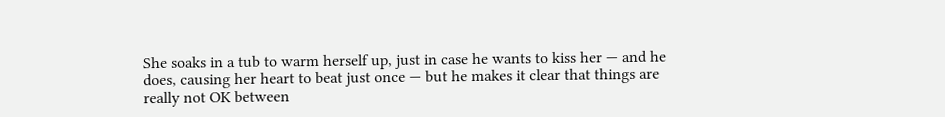She soaks in a tub to warm herself up, just in case he wants to kiss her — and he does, causing her heart to beat just once — but he makes it clear that things are really not OK between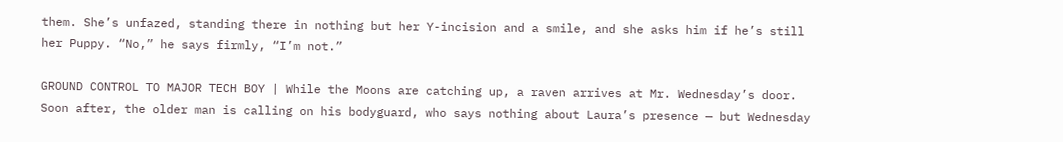them. She’s unfazed, standing there in nothing but her Y-incision and a smile, and she asks him if he’s still her Puppy. “No,” he says firmly, “I’m not.”

GROUND CONTROL TO MAJOR TECH BOY | While the Moons are catching up, a raven arrives at Mr. Wednesday’s door. Soon after, the older man is calling on his bodyguard, who says nothing about Laura’s presence — but Wednesday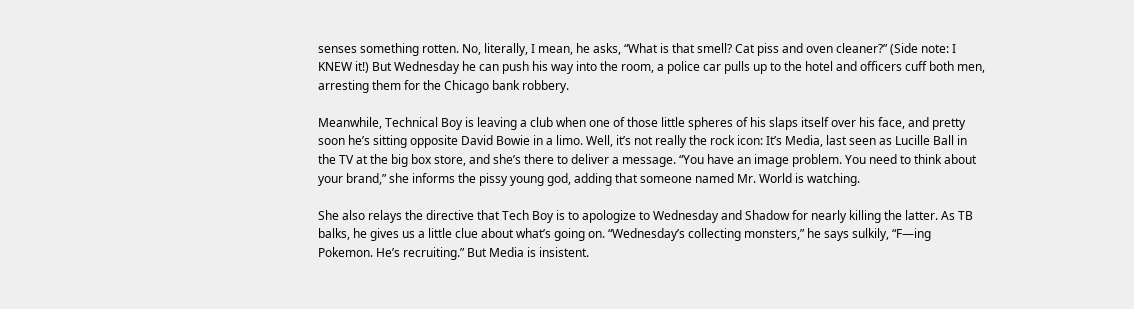senses something rotten. No, literally, I mean, he asks, “What is that smell? Cat piss and oven cleaner?” (Side note: I KNEW it!) But Wednesday he can push his way into the room, a police car pulls up to the hotel and officers cuff both men, arresting them for the Chicago bank robbery.

Meanwhile, Technical Boy is leaving a club when one of those little spheres of his slaps itself over his face, and pretty soon he’s sitting opposite David Bowie in a limo. Well, it’s not really the rock icon: It’s Media, last seen as Lucille Ball in the TV at the big box store, and she’s there to deliver a message. “You have an image problem. You need to think about your brand,” she informs the pissy young god, adding that someone named Mr. World is watching.

She also relays the directive that Tech Boy is to apologize to Wednesday and Shadow for nearly killing the latter. As TB balks, he gives us a little clue about what’s going on. “Wednesday’s collecting monsters,” he says sulkily, “F—ing Pokemon. He’s recruiting.” But Media is insistent.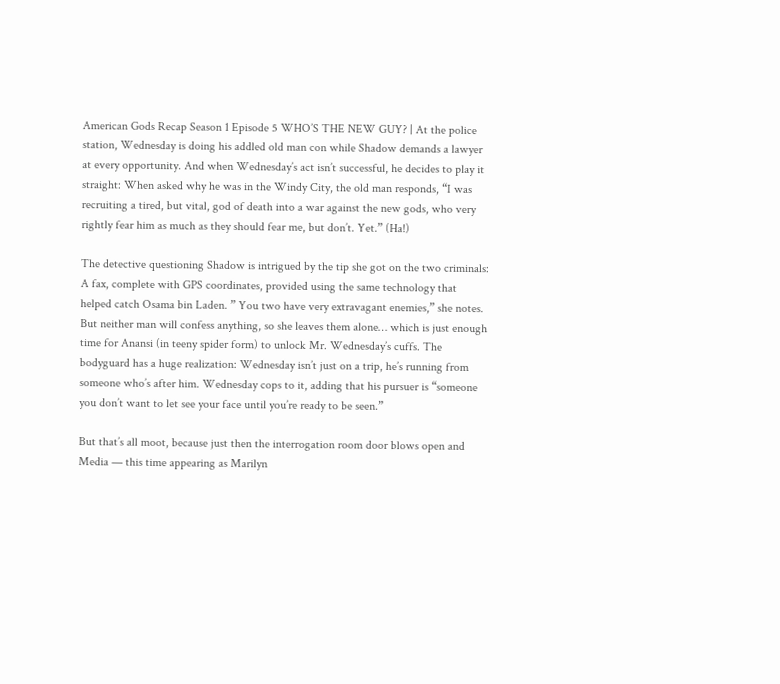American Gods Recap Season 1 Episode 5 WHO’S THE NEW GUY? | At the police station, Wednesday is doing his addled old man con while Shadow demands a lawyer at every opportunity. And when Wednesday’s act isn’t successful, he decides to play it straight: When asked why he was in the Windy City, the old man responds, “I was recruiting a tired, but vital, god of death into a war against the new gods, who very rightly fear him as much as they should fear me, but don’t. Yet.” (Ha!)

The detective questioning Shadow is intrigued by the tip she got on the two criminals: A fax, complete with GPS coordinates, provided using the same technology that helped catch Osama bin Laden. ” You two have very extravagant enemies,” she notes. But neither man will confess anything, so she leaves them alone… which is just enough time for Anansi (in teeny spider form) to unlock Mr. Wednesday’s cuffs. The bodyguard has a huge realization: Wednesday isn’t just on a trip, he’s running from someone who’s after him. Wednesday cops to it, adding that his pursuer is “someone you don’t want to let see your face until you’re ready to be seen.”

But that’s all moot, because just then the interrogation room door blows open and Media — this time appearing as Marilyn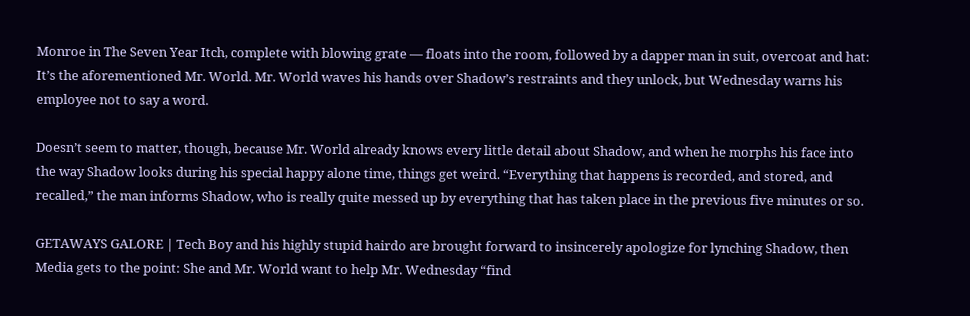Monroe in The Seven Year Itch, complete with blowing grate — floats into the room, followed by a dapper man in suit, overcoat and hat: It’s the aforementioned Mr. World. Mr. World waves his hands over Shadow’s restraints and they unlock, but Wednesday warns his employee not to say a word.

Doesn’t seem to matter, though, because Mr. World already knows every little detail about Shadow, and when he morphs his face into the way Shadow looks during his special happy alone time, things get weird. “Everything that happens is recorded, and stored, and recalled,” the man informs Shadow, who is really quite messed up by everything that has taken place in the previous five minutes or so.

GETAWAYS GALORE | Tech Boy and his highly stupid hairdo are brought forward to insincerely apologize for lynching Shadow, then Media gets to the point: She and Mr. World want to help Mr. Wednesday “find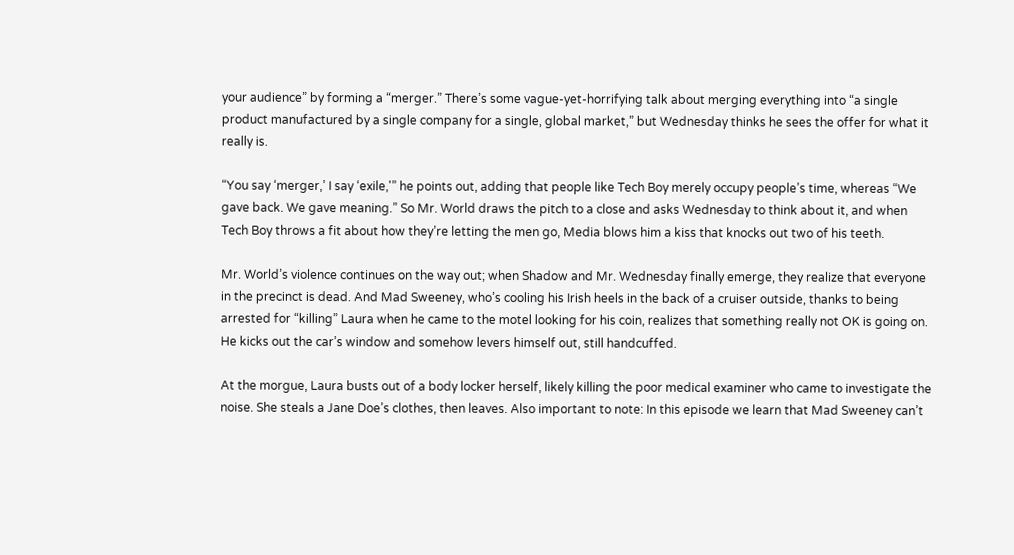your audience” by forming a “merger.” There’s some vague-yet-horrifying talk about merging everything into “a single product manufactured by a single company for a single, global market,” but Wednesday thinks he sees the offer for what it really is.

“You say ‘merger,’ I say ‘exile,'” he points out, adding that people like Tech Boy merely occupy people’s time, whereas “We gave back. We gave meaning.” So Mr. World draws the pitch to a close and asks Wednesday to think about it, and when Tech Boy throws a fit about how they’re letting the men go, Media blows him a kiss that knocks out two of his teeth.

Mr. World’s violence continues on the way out; when Shadow and Mr. Wednesday finally emerge, they realize that everyone in the precinct is dead. And Mad Sweeney, who’s cooling his Irish heels in the back of a cruiser outside, thanks to being arrested for “killing” Laura when he came to the motel looking for his coin, realizes that something really not OK is going on. He kicks out the car’s window and somehow levers himself out, still handcuffed.

At the morgue, Laura busts out of a body locker herself, likely killing the poor medical examiner who came to investigate the noise. She steals a Jane Doe’s clothes, then leaves. Also important to note: In this episode we learn that Mad Sweeney can’t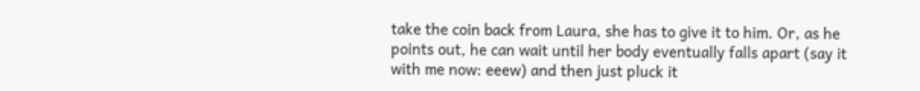take the coin back from Laura, she has to give it to him. Or, as he points out, he can wait until her body eventually falls apart (say it with me now: eeew) and then just pluck it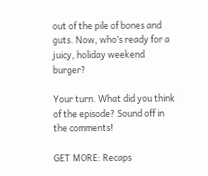out of the pile of bones and guts. Now, who’s ready for a juicy, holiday weekend burger?

Your turn. What did you think of the episode? Sound off in the comments!

GET MORE: Recaps